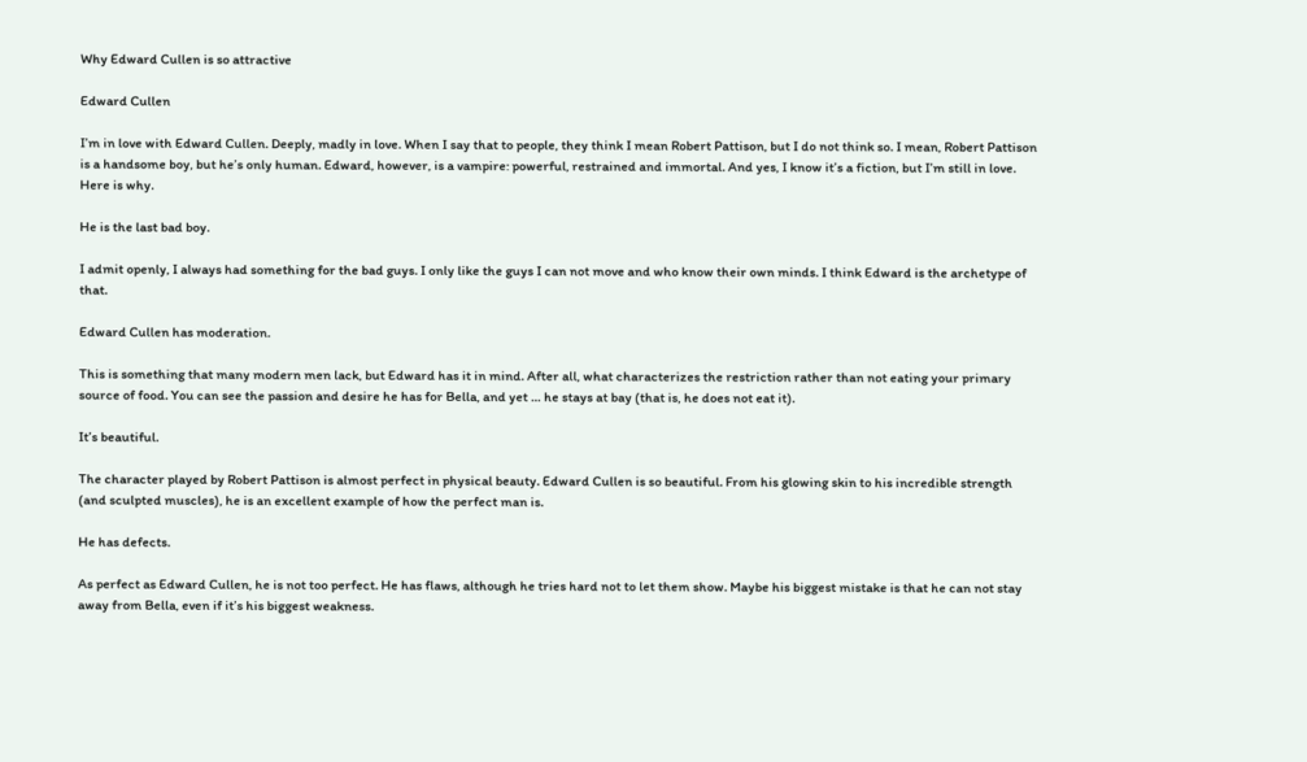Why Edward Cullen is so attractive

Edward Cullen

I’m in love with Edward Cullen. Deeply, madly in love. When I say that to people, they think I mean Robert Pattison, but I do not think so. I mean, Robert Pattison is a handsome boy, but he’s only human. Edward, however, is a vampire: powerful, restrained and immortal. And yes, I know it’s a fiction, but I’m still in love. Here is why.

He is the last bad boy.

I admit openly, I always had something for the bad guys. I only like the guys I can not move and who know their own minds. I think Edward is the archetype of that.

Edward Cullen has moderation.

This is something that many modern men lack, but Edward has it in mind. After all, what characterizes the restriction rather than not eating your primary source of food. You can see the passion and desire he has for Bella, and yet … he stays at bay (that is, he does not eat it).

It’s beautiful.

The character played by Robert Pattison is almost perfect in physical beauty. Edward Cullen is so beautiful. From his glowing skin to his incredible strength (and sculpted muscles), he is an excellent example of how the perfect man is.

He has defects.

As perfect as Edward Cullen, he is not too perfect. He has flaws, although he tries hard not to let them show. Maybe his biggest mistake is that he can not stay away from Bella, even if it’s his biggest weakness.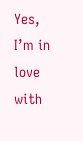Yes, I’m in love with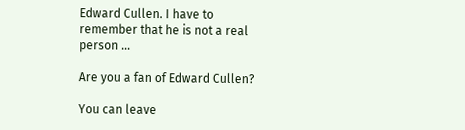Edward Cullen. I have to remember that he is not a real person …

Are you a fan of Edward Cullen?

You can leave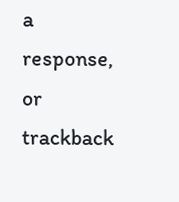a response, or trackback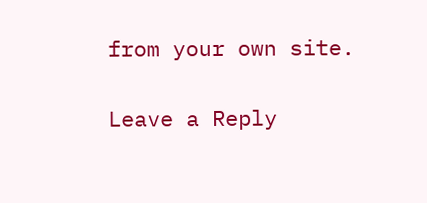from your own site.

Leave a Reply